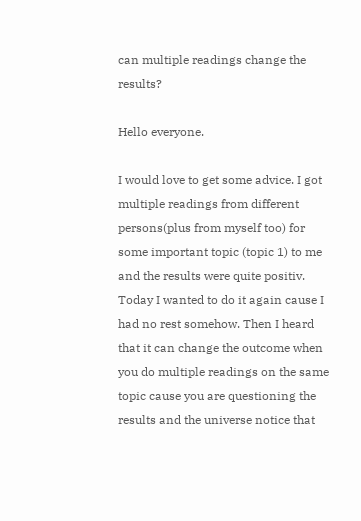can multiple readings change the results?

Hello everyone.

I would love to get some advice. I got multiple readings from different persons(plus from myself too) for some important topic (topic 1) to me and the results were quite positiv. Today I wanted to do it again cause I had no rest somehow. Then I heard that it can change the outcome when you do multiple readings on the same topic cause you are questioning the results and the universe notice that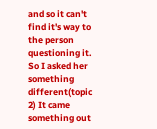and so it can't find it's way to the person questioning it. So I asked her something different(topic 2) It came something out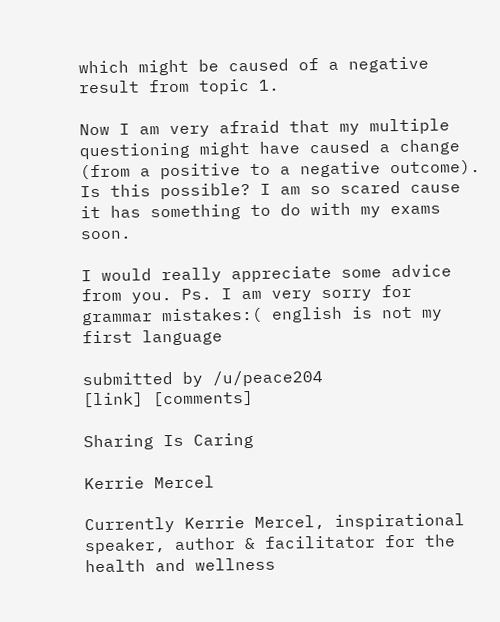which might be caused of a negative result from topic 1.

Now I am very afraid that my multiple questioning might have caused a change (from a positive to a negative outcome). Is this possible? I am so scared cause it has something to do with my exams soon.

I would really appreciate some advice from you. Ps. I am very sorry for grammar mistakes:( english is not my first language

submitted by /u/peace204
[link] [comments]

Sharing Is Caring

Kerrie Mercel

Currently Kerrie Mercel, inspirational speaker, author & facilitator for the health and wellness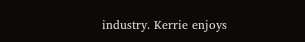industry. Kerrie enjoys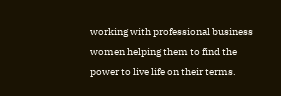working with professional business women helping them to find the power to live life on their terms.